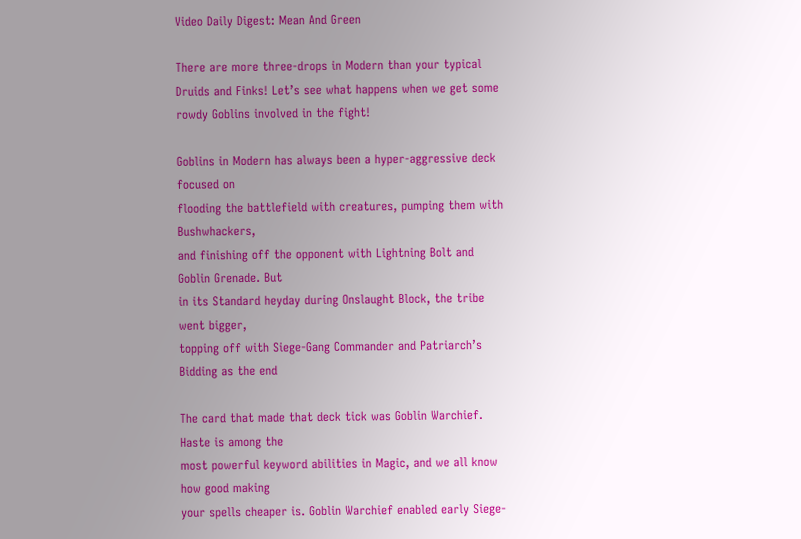Video Daily Digest: Mean And Green

There are more three-drops in Modern than your typical Druids and Finks! Let’s see what happens when we get some rowdy Goblins involved in the fight!

Goblins in Modern has always been a hyper-aggressive deck focused on
flooding the battlefield with creatures, pumping them with Bushwhackers,
and finishing off the opponent with Lightning Bolt and Goblin Grenade. But
in its Standard heyday during Onslaught Block, the tribe went bigger,
topping off with Siege-Gang Commander and Patriarch’s Bidding as the end

The card that made that deck tick was Goblin Warchief. Haste is among the
most powerful keyword abilities in Magic, and we all know how good making
your spells cheaper is. Goblin Warchief enabled early Siege-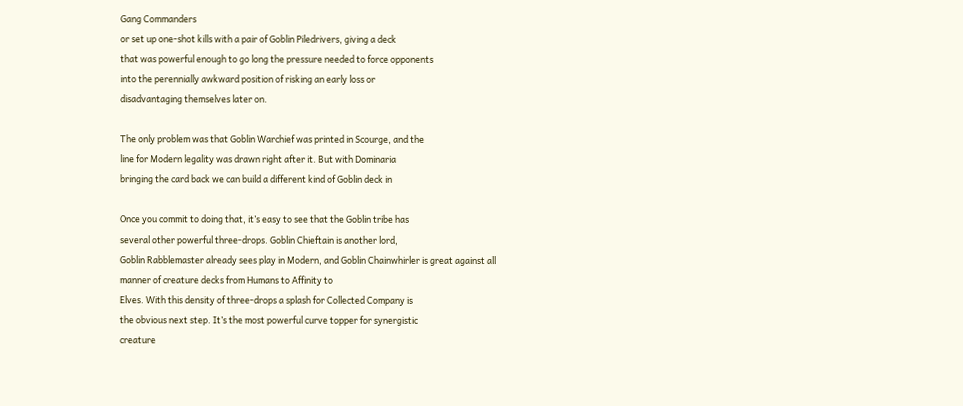Gang Commanders
or set up one-shot kills with a pair of Goblin Piledrivers, giving a deck
that was powerful enough to go long the pressure needed to force opponents
into the perennially awkward position of risking an early loss or
disadvantaging themselves later on.

The only problem was that Goblin Warchief was printed in Scourge, and the
line for Modern legality was drawn right after it. But with Dominaria
bringing the card back we can build a different kind of Goblin deck in

Once you commit to doing that, it’s easy to see that the Goblin tribe has
several other powerful three-drops. Goblin Chieftain is another lord,
Goblin Rabblemaster already sees play in Modern, and Goblin Chainwhirler is great against all manner of creature decks from Humans to Affinity to
Elves. With this density of three-drops a splash for Collected Company is
the obvious next step. It’s the most powerful curve topper for synergistic
creature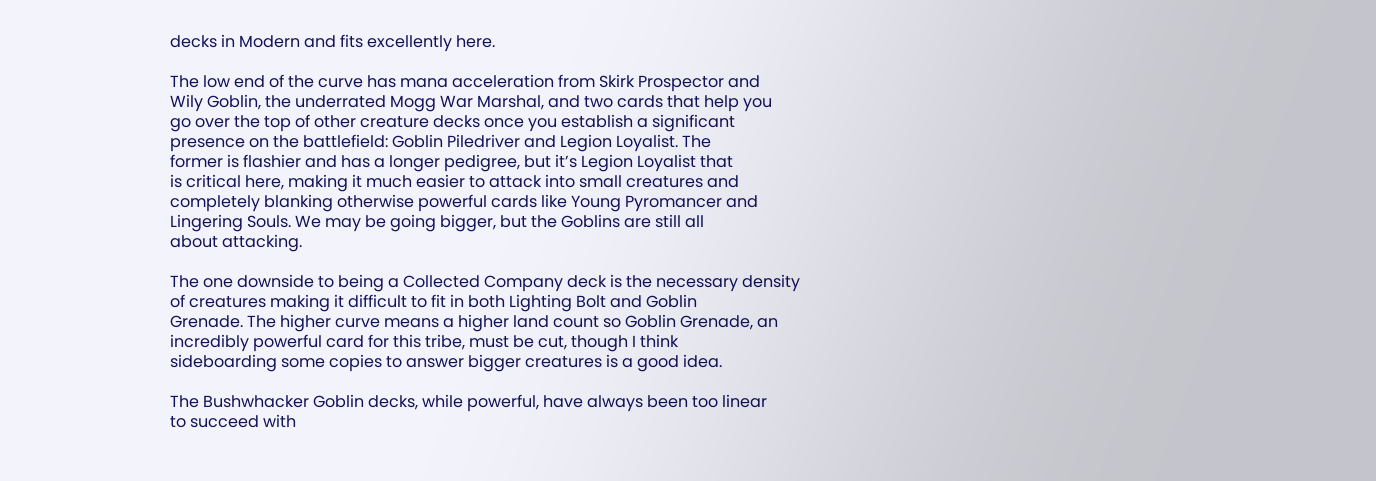decks in Modern and fits excellently here.

The low end of the curve has mana acceleration from Skirk Prospector and
Wily Goblin, the underrated Mogg War Marshal, and two cards that help you
go over the top of other creature decks once you establish a significant
presence on the battlefield: Goblin Piledriver and Legion Loyalist. The
former is flashier and has a longer pedigree, but it’s Legion Loyalist that
is critical here, making it much easier to attack into small creatures and
completely blanking otherwise powerful cards like Young Pyromancer and
Lingering Souls. We may be going bigger, but the Goblins are still all
about attacking.

The one downside to being a Collected Company deck is the necessary density
of creatures making it difficult to fit in both Lighting Bolt and Goblin
Grenade. The higher curve means a higher land count so Goblin Grenade, an
incredibly powerful card for this tribe, must be cut, though I think
sideboarding some copies to answer bigger creatures is a good idea.

The Bushwhacker Goblin decks, while powerful, have always been too linear
to succeed with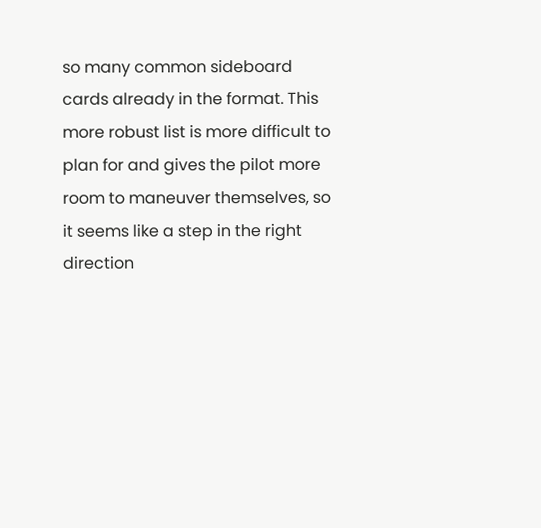so many common sideboard cards already in the format. This
more robust list is more difficult to plan for and gives the pilot more
room to maneuver themselves, so it seems like a step in the right direction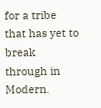for a tribe that has yet to break through in Modern.